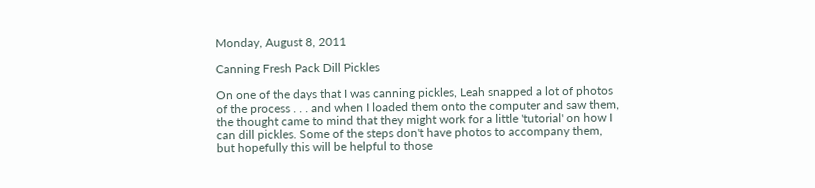Monday, August 8, 2011

Canning Fresh Pack Dill Pickles

On one of the days that I was canning pickles, Leah snapped a lot of photos of the process . . . and when I loaded them onto the computer and saw them, the thought came to mind that they might work for a little 'tutorial' on how I can dill pickles. Some of the steps don't have photos to accompany them, but hopefully this will be helpful to those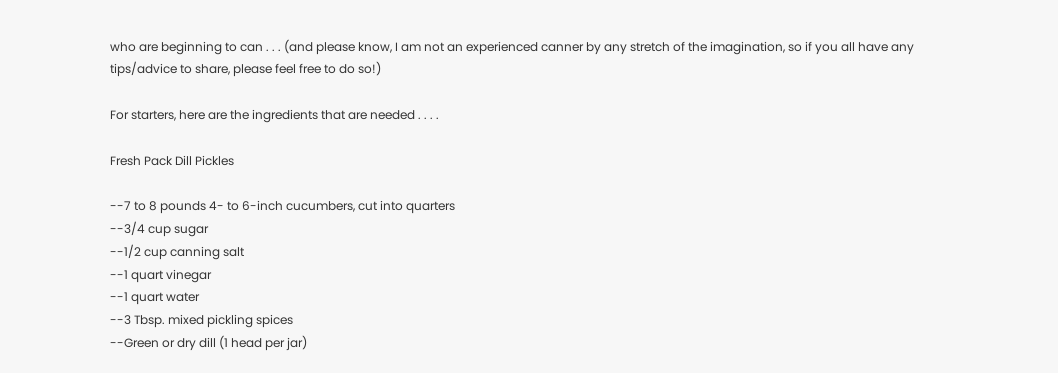who are beginning to can . . . (and please know, I am not an experienced canner by any stretch of the imagination, so if you all have any tips/advice to share, please feel free to do so!)

For starters, here are the ingredients that are needed . . . .

Fresh Pack Dill Pickles

--7 to 8 pounds 4- to 6-inch cucumbers, cut into quarters
--3/4 cup sugar
--1/2 cup canning salt
--1 quart vinegar
--1 quart water
--3 Tbsp. mixed pickling spices
--Green or dry dill (1 head per jar)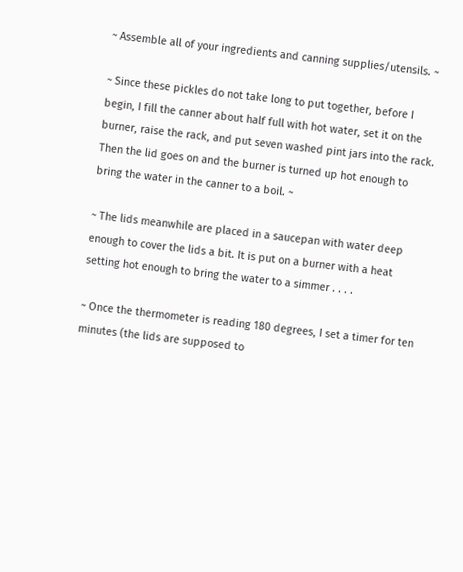~ Assemble all of your ingredients and canning supplies/utensils. ~

~ Since these pickles do not take long to put together, before I begin, I fill the canner about half full with hot water, set it on the burner, raise the rack, and put seven washed pint jars into the rack. Then the lid goes on and the burner is turned up hot enough to bring the water in the canner to a boil. ~

~ The lids meanwhile are placed in a saucepan with water deep enough to cover the lids a bit. It is put on a burner with a heat setting hot enough to bring the water to a simmer . . . .

~ Once the thermometer is reading 180 degrees, I set a timer for ten minutes (the lids are supposed to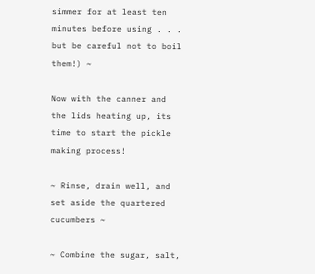simmer for at least ten minutes before using . . . but be careful not to boil them!) ~

Now with the canner and the lids heating up, its time to start the pickle making process!

~ Rinse, drain well, and set aside the quartered cucumbers ~

~ Combine the sugar, salt,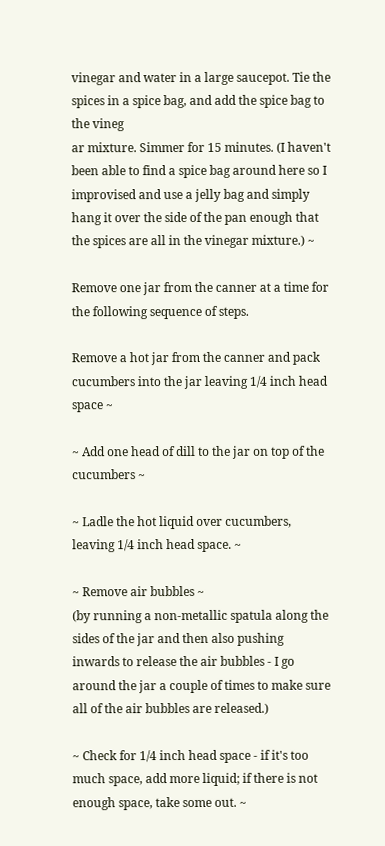vinegar and water in a large saucepot. Tie the spices in a spice bag, and add the spice bag to the vineg
ar mixture. Simmer for 15 minutes. (I haven't been able to find a spice bag around here so I improvised and use a jelly bag and simply hang it over the side of the pan enough that the spices are all in the vinegar mixture.) ~

Remove one jar from the canner at a time for the following sequence of steps.

Remove a hot jar from the canner and pack cucumbers into the jar leaving 1/4 inch head space ~

~ Add one head of dill to the jar on top of the cucumbers ~

~ Ladle the hot liquid over cucumbers, leaving 1/4 inch head space. ~

~ Remove air bubbles ~
(by running a non-metallic spatula along the sides of the jar and then also pushing inwards to release the air bubbles - I go around the jar a couple of times to make sure all of the air bubbles are released.)

~ Check for 1/4 inch head space - if it's too much space, add more liquid; if there is not enough space, take some out. ~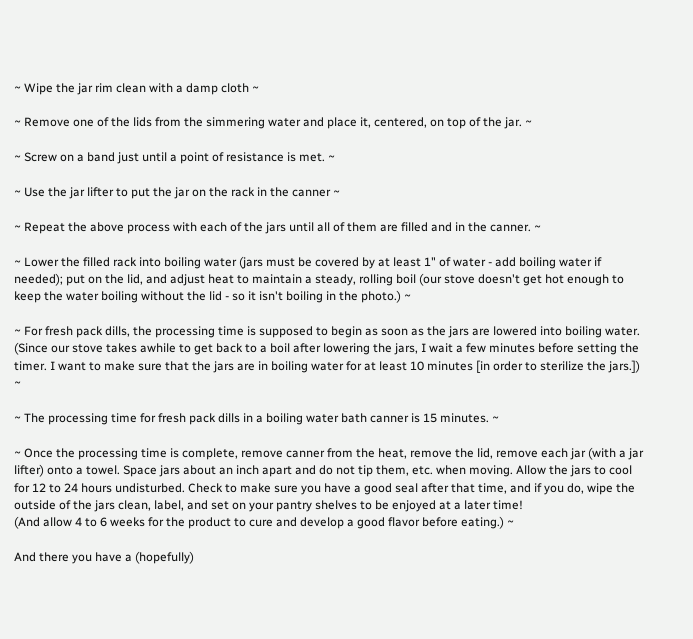~ Wipe the jar rim clean with a damp cloth ~

~ Remove one of the lids from the simmering water and place it, centered, on top of the jar. ~

~ Screw on a band just until a point of resistance is met. ~

~ Use the jar lifter to put the jar on the rack in the canner ~

~ Repeat the above process with each of the jars until all of them are filled and in the canner. ~

~ Lower the filled rack into boiling water (jars must be covered by at least 1" of water - add boiling water if needed); put on the lid, and adjust heat to maintain a steady, rolling boil (our stove doesn't get hot enough to keep the water boiling without the lid - so it isn't boiling in the photo.) ~

~ For fresh pack dills, the processing time is supposed to begin as soon as the jars are lowered into boiling water. (Since our stove takes awhile to get back to a boil after lowering the jars, I wait a few minutes before setting the timer. I want to make sure that the jars are in boiling water for at least 10 minutes [in order to sterilize the jars.]) ~

~ The processing time for fresh pack dills in a boiling water bath canner is 15 minutes. ~

~ Once the processing time is complete, remove canner from the heat, remove the lid, remove each jar (with a jar lifter) onto a towel. Space jars about an inch apart and do not tip them, etc. when moving. Allow the jars to cool for 12 to 24 hours undisturbed. Check to make sure you have a good seal after that time, and if you do, wipe the outside of the jars clean, label, and set on your pantry shelves to be enjoyed at a later time!
(And allow 4 to 6 weeks for the product to cure and develop a good flavor before eating.) ~

And there you have a (hopefully)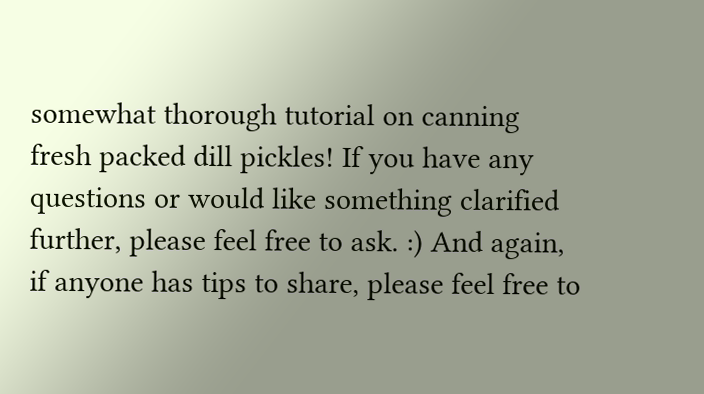somewhat thorough tutorial on canning fresh packed dill pickles! If you have any questions or would like something clarified further, please feel free to ask. :) And again, if anyone has tips to share, please feel free to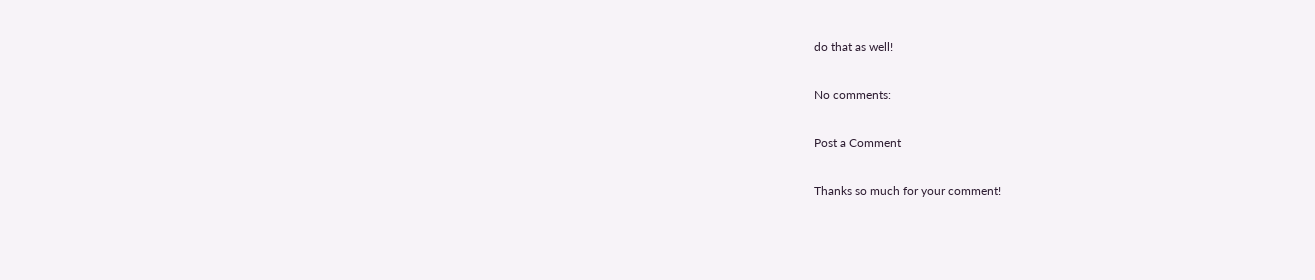do that as well!

No comments:

Post a Comment

Thanks so much for your comment!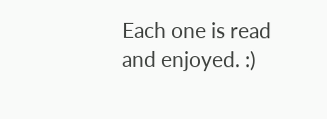Each one is read and enjoyed. :)